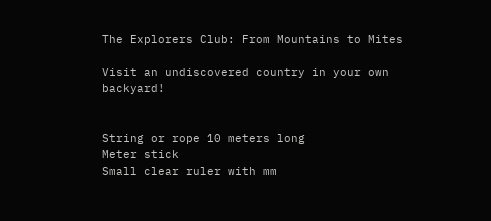The Explorers Club: From Mountains to Mites

Visit an undiscovered country in your own backyard!


String or rope 10 meters long
Meter stick
Small clear ruler with mm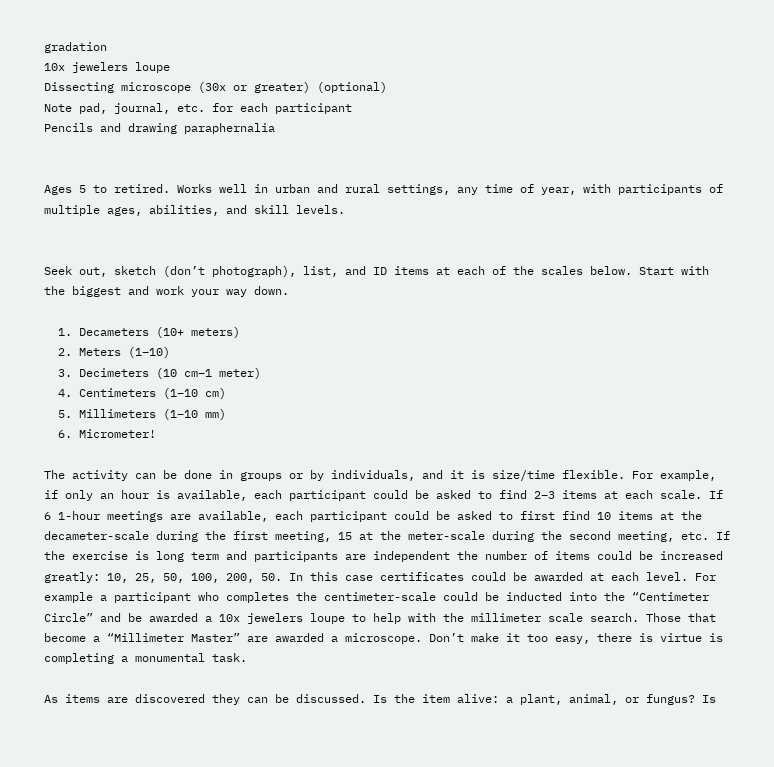gradation
10x jewelers loupe
Dissecting microscope (30x or greater) (optional)
Note pad, journal, etc. for each participant
Pencils and drawing paraphernalia


Ages 5 to retired. Works well in urban and rural settings, any time of year, with participants of multiple ages, abilities, and skill levels.


Seek out, sketch (don’t photograph), list, and ID items at each of the scales below. Start with the biggest and work your way down.

  1. Decameters (10+ meters)
  2. Meters (1–10)
  3. Decimeters (10 cm–1 meter)
  4. Centimeters (1–10 cm)
  5. Millimeters (1–10 mm)
  6. Micrometer!

The activity can be done in groups or by individuals, and it is size/time flexible. For example, if only an hour is available, each participant could be asked to find 2–3 items at each scale. If 6 1-hour meetings are available, each participant could be asked to first find 10 items at the decameter-scale during the first meeting, 15 at the meter-scale during the second meeting, etc. If the exercise is long term and participants are independent the number of items could be increased greatly: 10, 25, 50, 100, 200, 50. In this case certificates could be awarded at each level. For example a participant who completes the centimeter-scale could be inducted into the “Centimeter Circle” and be awarded a 10x jewelers loupe to help with the millimeter scale search. Those that become a “Millimeter Master” are awarded a microscope. Don’t make it too easy, there is virtue is completing a monumental task.

As items are discovered they can be discussed. Is the item alive: a plant, animal, or fungus? Is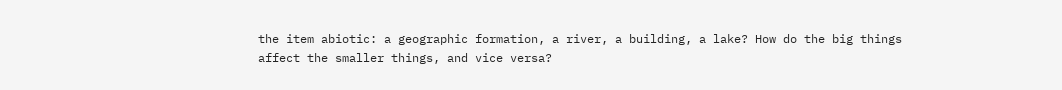the item abiotic: a geographic formation, a river, a building, a lake? How do the big things affect the smaller things, and vice versa?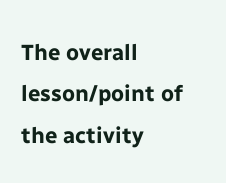The overall lesson/point of the activity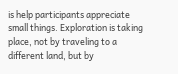is help participants appreciate small things. Exploration is taking place, not by traveling to a different land, but by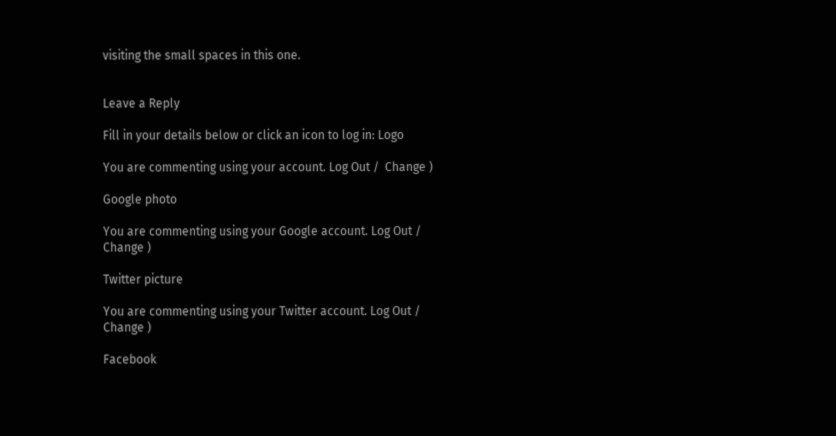visiting the small spaces in this one.


Leave a Reply

Fill in your details below or click an icon to log in: Logo

You are commenting using your account. Log Out /  Change )

Google photo

You are commenting using your Google account. Log Out /  Change )

Twitter picture

You are commenting using your Twitter account. Log Out /  Change )

Facebook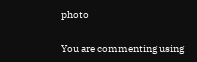photo

You are commenting using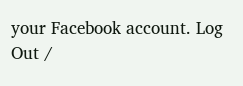your Facebook account. Log Out /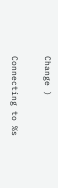Change )

Connecting to %s